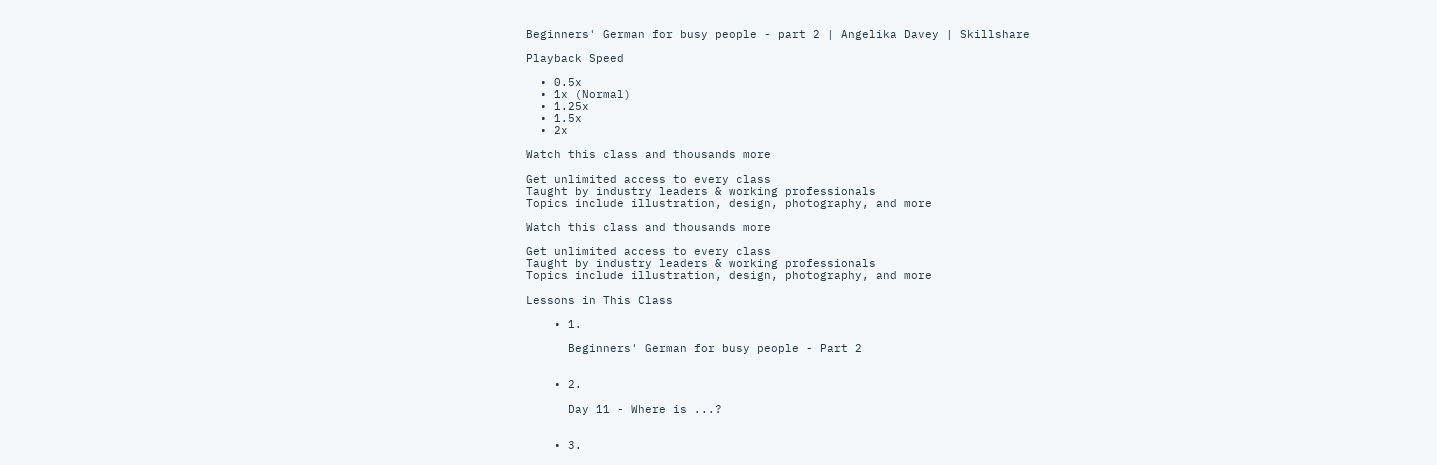Beginners' German for busy people - part 2 | Angelika Davey | Skillshare

Playback Speed

  • 0.5x
  • 1x (Normal)
  • 1.25x
  • 1.5x
  • 2x

Watch this class and thousands more

Get unlimited access to every class
Taught by industry leaders & working professionals
Topics include illustration, design, photography, and more

Watch this class and thousands more

Get unlimited access to every class
Taught by industry leaders & working professionals
Topics include illustration, design, photography, and more

Lessons in This Class

    • 1.

      Beginners' German for busy people - Part 2


    • 2.

      Day 11 - Where is ...?


    • 3.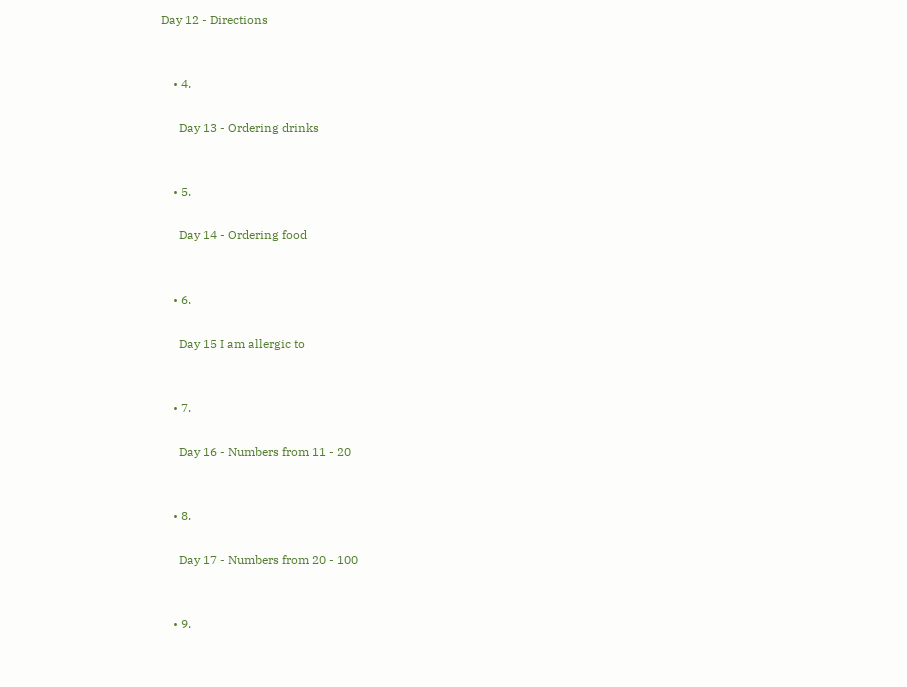Day 12 - Directions


    • 4.

      Day 13 - Ordering drinks


    • 5.

      Day 14 - Ordering food


    • 6.

      Day 15 I am allergic to


    • 7.

      Day 16 - Numbers from 11 - 20


    • 8.

      Day 17 - Numbers from 20 - 100


    • 9.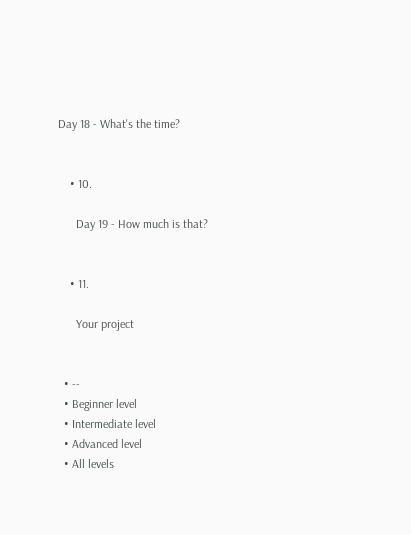Day 18 - What's the time?


    • 10.

      Day 19 - How much is that?


    • 11.

      Your project


  • --
  • Beginner level
  • Intermediate level
  • Advanced level
  • All levels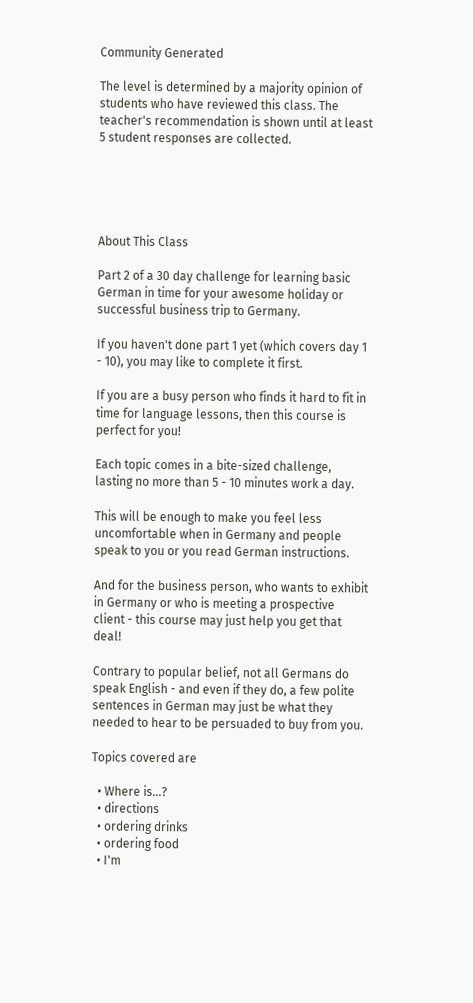Community Generated

The level is determined by a majority opinion of students who have reviewed this class. The teacher's recommendation is shown until at least 5 student responses are collected.





About This Class

Part 2 of a 30 day challenge for learning basic German in time for your awesome holiday or successful business trip to Germany.

If you haven't done part 1 yet (which covers day 1 - 10), you may like to complete it first.

If you are a busy person who finds it hard to fit in time for language lessons, then this course is perfect for you!

Each topic comes in a bite-sized challenge, lasting no more than 5 - 10 minutes work a day.

This will be enough to make you feel less uncomfortable when in Germany and people speak to you or you read German instructions.

And for the business person, who wants to exhibit in Germany or who is meeting a prospective client - this course may just help you get that deal!

Contrary to popular belief, not all Germans do speak English - and even if they do, a few polite sentences in German may just be what they needed to hear to be persuaded to buy from you.

Topics covered are

  • Where is…?
  • directions
  • ordering drinks
  • ordering food
  • I'm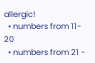allergic!
  • numbers from 11- 20
  • numbers from 21 -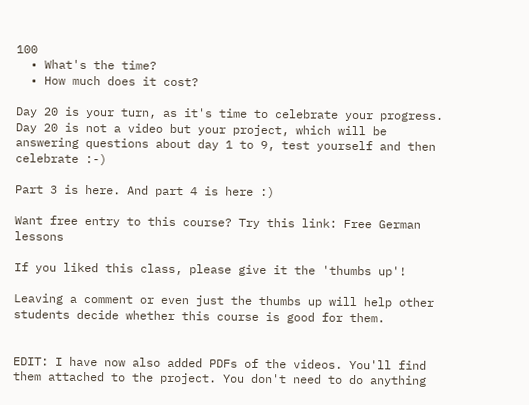100
  • What's the time?
  • How much does it cost?

Day 20 is your turn, as it's time to celebrate your progress. Day 20 is not a video but your project, which will be answering questions about day 1 to 9, test yourself and then celebrate :-)

Part 3 is here. And part 4 is here :)

Want free entry to this course? Try this link: Free German lessons

If you liked this class, please give it the 'thumbs up'!

Leaving a comment or even just the thumbs up will help other students decide whether this course is good for them.


EDIT: I have now also added PDFs of the videos. You'll find them attached to the project. You don't need to do anything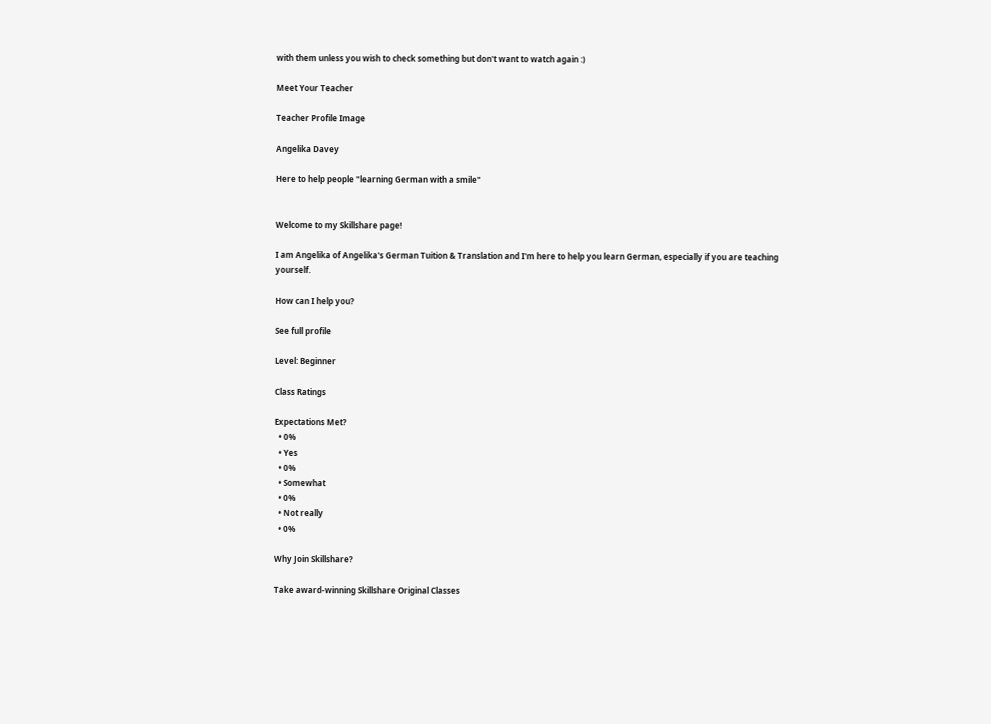with them unless you wish to check something but don't want to watch again :)

Meet Your Teacher

Teacher Profile Image

Angelika Davey

Here to help people "learning German with a smile"


Welcome to my Skillshare page!

I am Angelika of Angelika's German Tuition & Translation and I'm here to help you learn German, especially if you are teaching yourself.

How can I help you?

See full profile

Level: Beginner

Class Ratings

Expectations Met?
  • 0%
  • Yes
  • 0%
  • Somewhat
  • 0%
  • Not really
  • 0%

Why Join Skillshare?

Take award-winning Skillshare Original Classes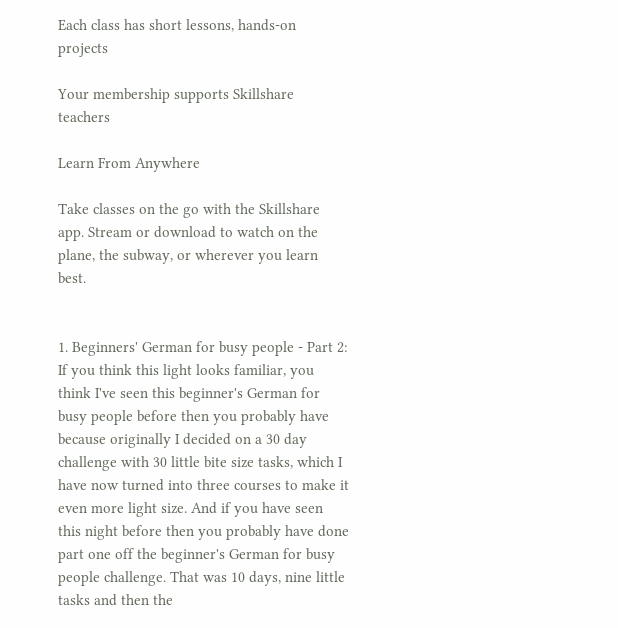Each class has short lessons, hands-on projects

Your membership supports Skillshare teachers

Learn From Anywhere

Take classes on the go with the Skillshare app. Stream or download to watch on the plane, the subway, or wherever you learn best.


1. Beginners' German for busy people - Part 2: If you think this light looks familiar, you think I've seen this beginner's German for busy people before then you probably have because originally I decided on a 30 day challenge with 30 little bite size tasks, which I have now turned into three courses to make it even more light size. And if you have seen this night before then you probably have done part one off the beginner's German for busy people challenge. That was 10 days, nine little tasks and then the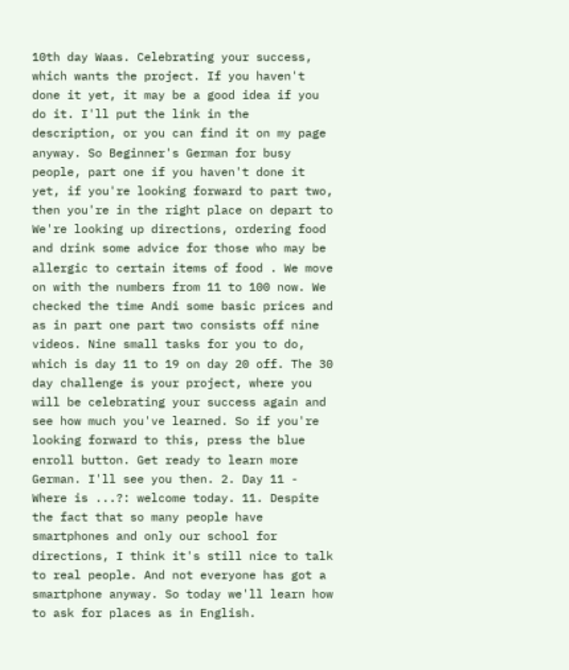10th day Waas. Celebrating your success, which wants the project. If you haven't done it yet, it may be a good idea if you do it. I'll put the link in the description, or you can find it on my page anyway. So Beginner's German for busy people, part one if you haven't done it yet, if you're looking forward to part two, then you're in the right place on depart to We're looking up directions, ordering food and drink some advice for those who may be allergic to certain items of food . We move on with the numbers from 11 to 100 now. We checked the time Andi some basic prices and as in part one part two consists off nine videos. Nine small tasks for you to do, which is day 11 to 19 on day 20 off. The 30 day challenge is your project, where you will be celebrating your success again and see how much you've learned. So if you're looking forward to this, press the blue enroll button. Get ready to learn more German. I'll see you then. 2. Day 11 - Where is ...?: welcome today. 11. Despite the fact that so many people have smartphones and only our school for directions, I think it's still nice to talk to real people. And not everyone has got a smartphone anyway. So today we'll learn how to ask for places as in English.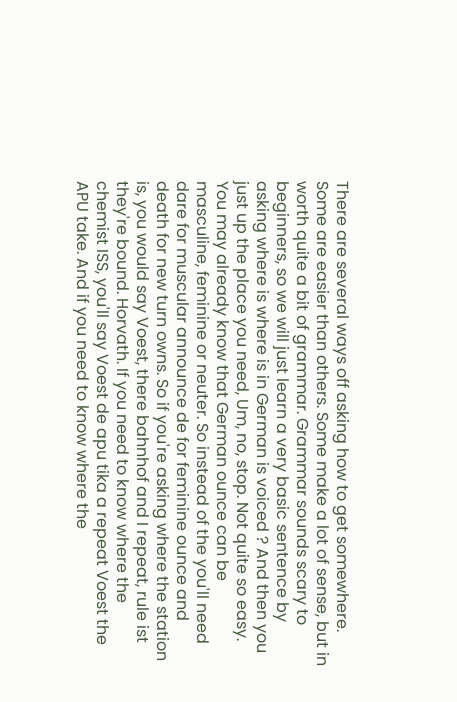There are several ways off asking how to get somewhere. Some are easier than others. Some make a lot of sense, but in worth quite a bit of grammar. Grammar sounds scary to beginners, so we will just learn a very basic sentence by asking where is where is in German is voiced ? And then you just up the place you need, Um, no, stop. Not quite so easy. You may already know that German ounce can be masculine, feminine or neuter. So instead of the you'll need dare for muscular announce de for feminine ounce and death for new turn owns. So if you're asking where the station is, you would say Voest, there bahnhof and I repeat, rule ist they're bound. Horvath. If you need to know where the chemist ISS, you'll say Voest de apu tika a repeat Voest the APU take. And if you need to know where the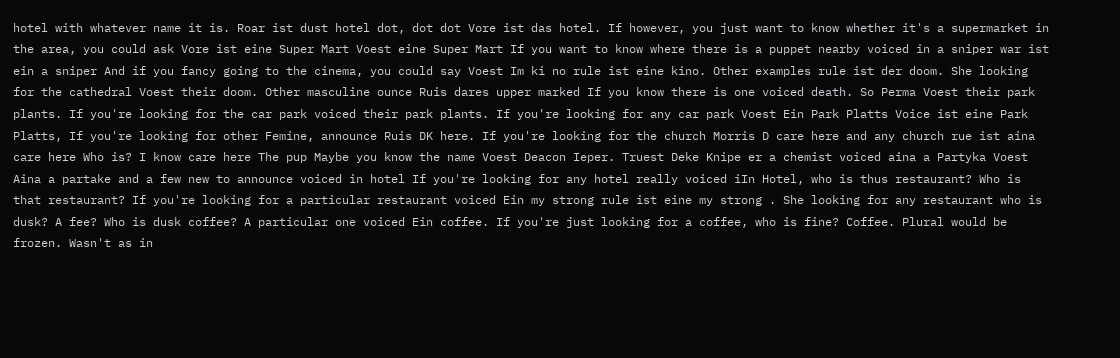hotel with whatever name it is. Roar ist dust hotel dot, dot dot Vore ist das hotel. If however, you just want to know whether it's a supermarket in the area, you could ask Vore ist eine Super Mart Voest eine Super Mart If you want to know where there is a puppet nearby voiced in a sniper war ist ein a sniper And if you fancy going to the cinema, you could say Voest Im ki no rule ist eine kino. Other examples rule ist der doom. She looking for the cathedral Voest their doom. Other masculine ounce Ruis dares upper marked If you know there is one voiced death. So Perma Voest their park plants. If you're looking for the car park voiced their park plants. If you're looking for any car park Voest Ein Park Platts Voice ist eine Park Platts, If you're looking for other Femine, announce Ruis DK here. If you're looking for the church Morris D care here and any church rue ist aina care here Who is? I know care here The pup Maybe you know the name Voest Deacon Ieper. Truest Deke Knipe er a chemist voiced aina a Partyka Voest Aina a partake and a few new to announce voiced in hotel If you're looking for any hotel really voiced iIn Hotel, who is thus restaurant? Who is that restaurant? If you're looking for a particular restaurant voiced Ein my strong rule ist eine my strong . She looking for any restaurant who is dusk? A fee? Who is dusk coffee? A particular one voiced Ein coffee. If you're just looking for a coffee, who is fine? Coffee. Plural would be frozen. Wasn't as in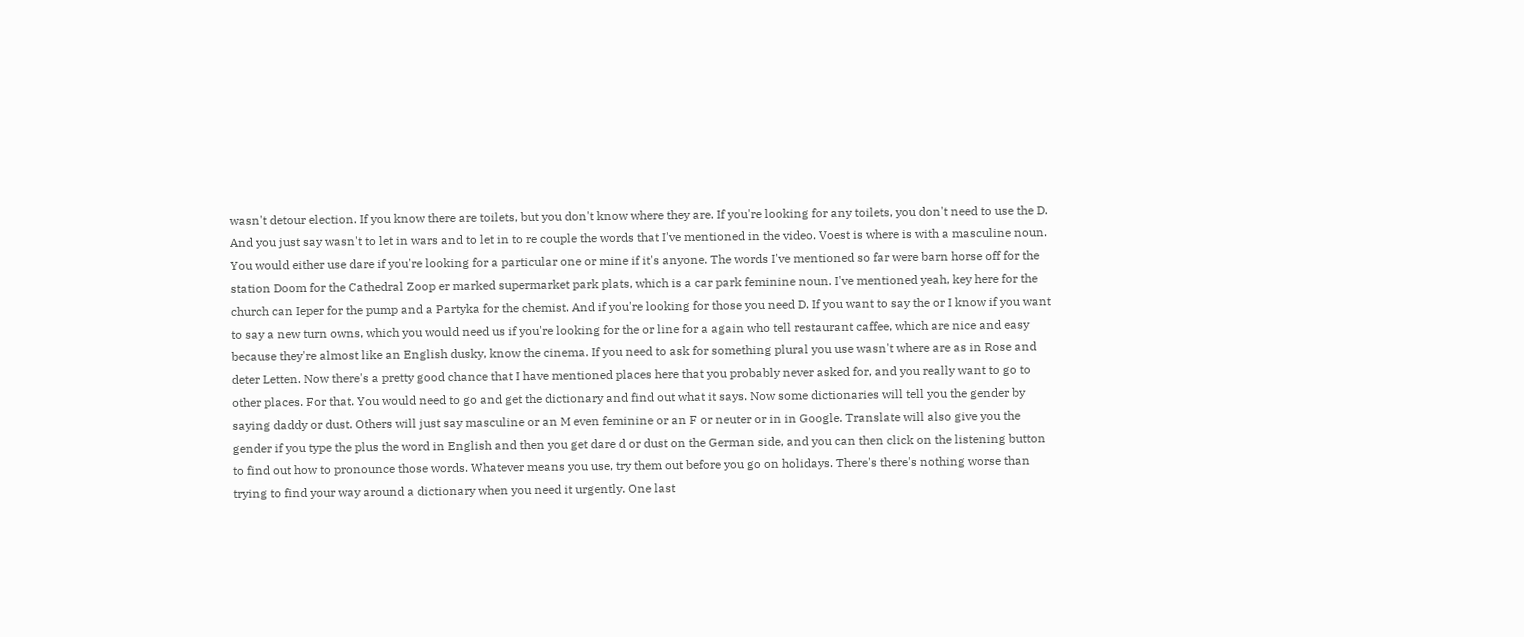wasn't detour election. If you know there are toilets, but you don't know where they are. If you're looking for any toilets, you don't need to use the D. And you just say wasn't to let in wars and to let in to re couple the words that I've mentioned in the video. Voest is where is with a masculine noun. You would either use dare if you're looking for a particular one or mine if it's anyone. The words I've mentioned so far were barn horse off for the station Doom for the Cathedral Zoop er marked supermarket park plats, which is a car park feminine noun. I've mentioned yeah, key here for the church can Ieper for the pump and a Partyka for the chemist. And if you're looking for those you need D. If you want to say the or I know if you want to say a new turn owns, which you would need us if you're looking for the or line for a again who tell restaurant caffee, which are nice and easy because they're almost like an English dusky, know the cinema. If you need to ask for something plural you use wasn't where are as in Rose and deter Letten. Now there's a pretty good chance that I have mentioned places here that you probably never asked for, and you really want to go to other places. For that. You would need to go and get the dictionary and find out what it says. Now some dictionaries will tell you the gender by saying daddy or dust. Others will just say masculine or an M even feminine or an F or neuter or in in Google. Translate will also give you the gender if you type the plus the word in English and then you get dare d or dust on the German side, and you can then click on the listening button to find out how to pronounce those words. Whatever means you use, try them out before you go on holidays. There's there's nothing worse than trying to find your way around a dictionary when you need it urgently. One last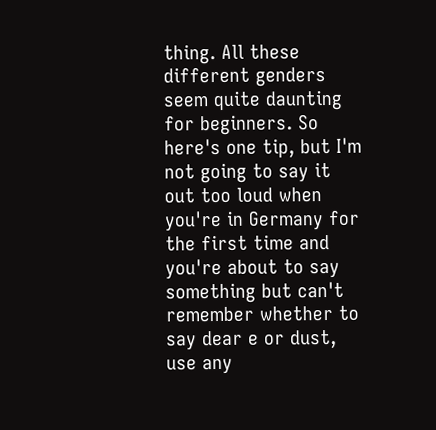thing. All these different genders seem quite daunting for beginners. So here's one tip, but I'm not going to say it out too loud when you're in Germany for the first time and you're about to say something but can't remember whether to say dear e or dust, use any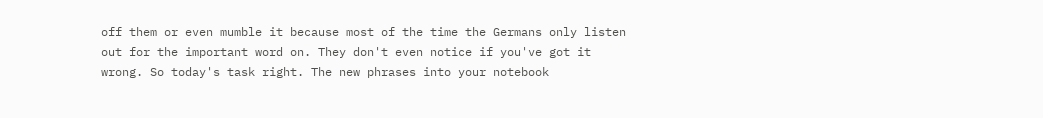off them or even mumble it because most of the time the Germans only listen out for the important word on. They don't even notice if you've got it wrong. So today's task right. The new phrases into your notebook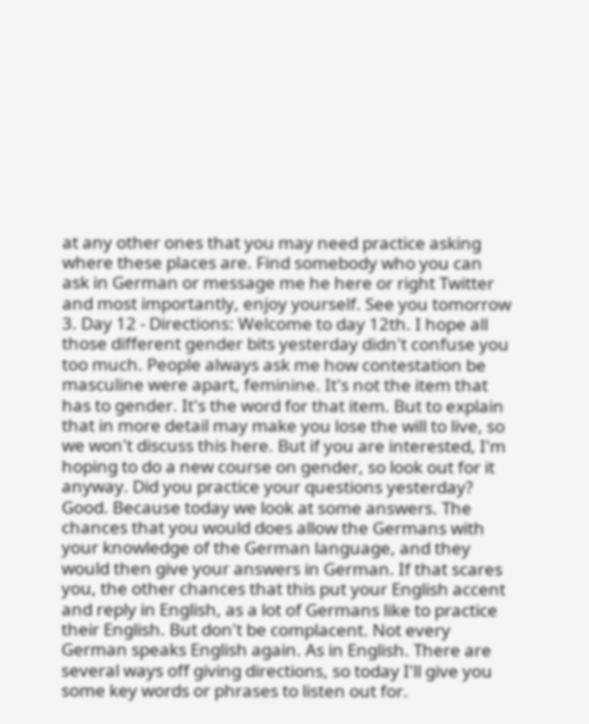at any other ones that you may need practice asking where these places are. Find somebody who you can ask in German or message me he here or right Twitter and most importantly, enjoy yourself. See you tomorrow 3. Day 12 - Directions: Welcome to day 12th. I hope all those different gender bits yesterday didn't confuse you too much. People always ask me how contestation be masculine were apart, feminine. It's not the item that has to gender. It's the word for that item. But to explain that in more detail may make you lose the will to live, so we won't discuss this here. But if you are interested, I'm hoping to do a new course on gender, so look out for it anyway. Did you practice your questions yesterday? Good. Because today we look at some answers. The chances that you would does allow the Germans with your knowledge of the German language, and they would then give your answers in German. If that scares you, the other chances that this put your English accent and reply in English, as a lot of Germans like to practice their English. But don't be complacent. Not every German speaks English again. As in English. There are several ways off giving directions, so today I'll give you some key words or phrases to listen out for.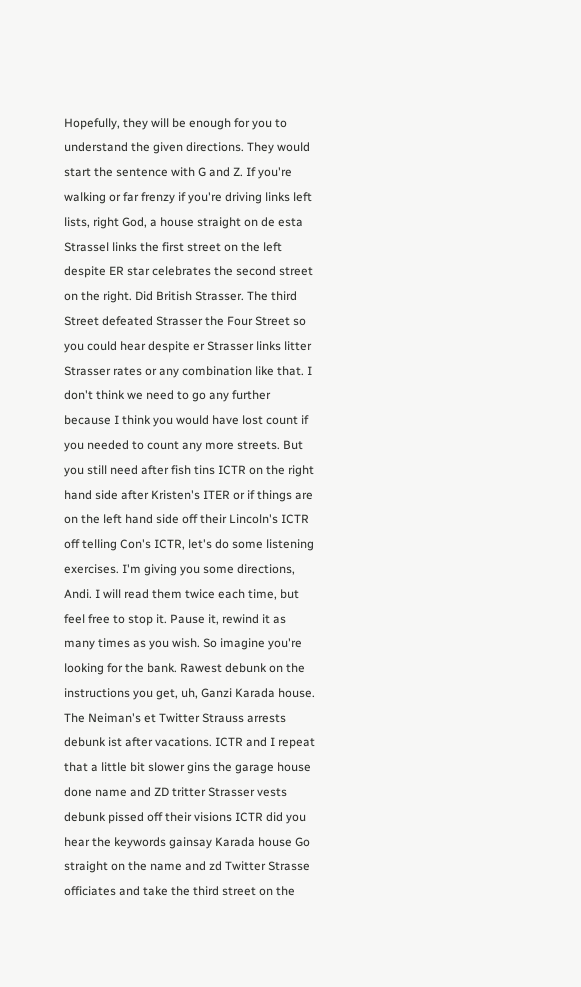Hopefully, they will be enough for you to understand the given directions. They would start the sentence with G and Z. If you're walking or far frenzy if you're driving links left lists, right God, a house straight on de esta Strassel links the first street on the left despite ER star celebrates the second street on the right. Did British Strasser. The third Street defeated Strasser the Four Street so you could hear despite er Strasser links litter Strasser rates or any combination like that. I don't think we need to go any further because I think you would have lost count if you needed to count any more streets. But you still need after fish tins ICTR on the right hand side after Kristen's ITER or if things are on the left hand side off their Lincoln's ICTR off telling Con's ICTR, let's do some listening exercises. I'm giving you some directions, Andi. I will read them twice each time, but feel free to stop it. Pause it, rewind it as many times as you wish. So imagine you're looking for the bank. Rawest debunk on the instructions you get, uh, Ganzi Karada house. The Neiman's et Twitter Strauss arrests debunk ist after vacations. ICTR and I repeat that a little bit slower gins the garage house done name and ZD tritter Strasser vests debunk pissed off their visions ICTR did you hear the keywords gainsay Karada house Go straight on the name and zd Twitter Strasse officiates and take the third street on the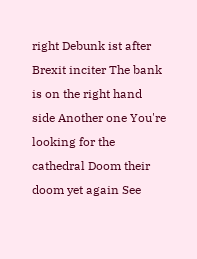right Debunk ist after Brexit inciter The bank is on the right hand side Another one You're looking for the cathedral Doom their doom yet again See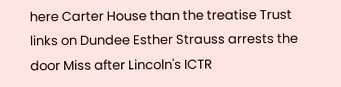here Carter House than the treatise Trust links on Dundee Esther Strauss arrests the door Miss after Lincoln's ICTR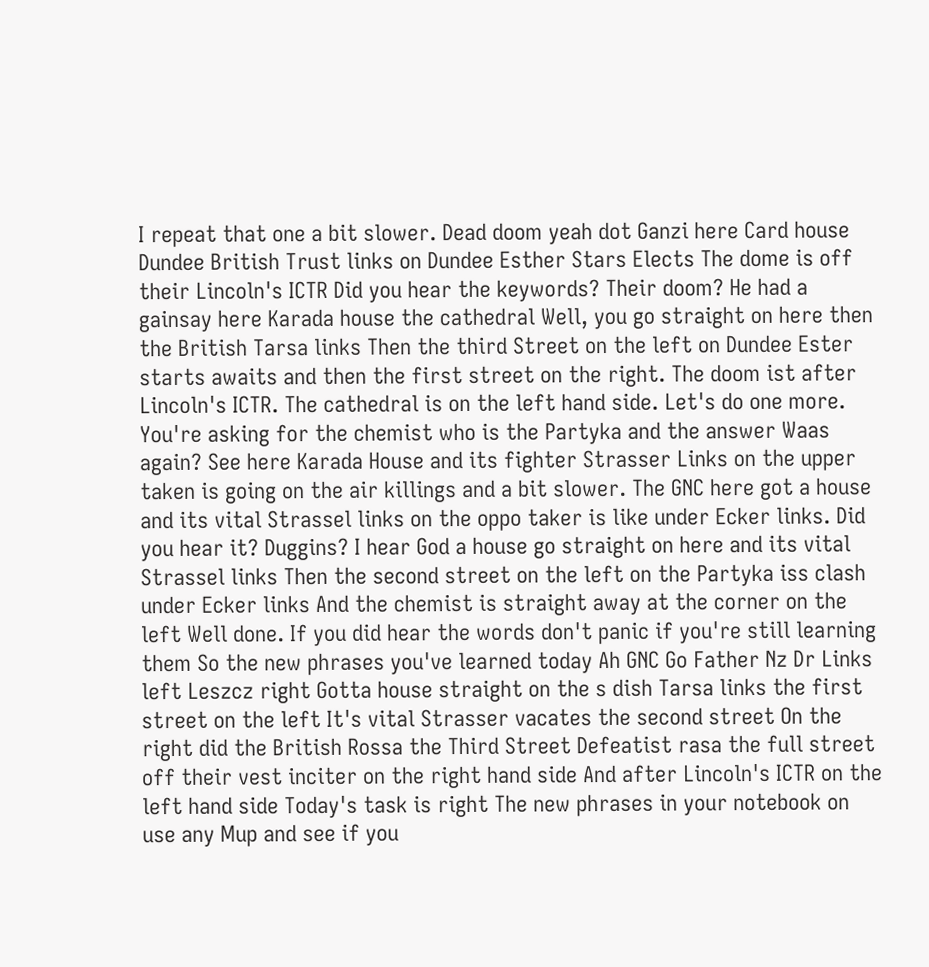I repeat that one a bit slower. Dead doom yeah dot Ganzi here Card house Dundee British Trust links on Dundee Esther Stars Elects The dome is off their Lincoln's ICTR Did you hear the keywords? Their doom? He had a gainsay here Karada house the cathedral Well, you go straight on here then the British Tarsa links Then the third Street on the left on Dundee Ester starts awaits and then the first street on the right. The doom ist after Lincoln's ICTR. The cathedral is on the left hand side. Let's do one more. You're asking for the chemist who is the Partyka and the answer Waas again? See here Karada House and its fighter Strasser Links on the upper taken is going on the air killings and a bit slower. The GNC here got a house and its vital Strassel links on the oppo taker is like under Ecker links. Did you hear it? Duggins? I hear God a house go straight on here and its vital Strassel links Then the second street on the left on the Partyka iss clash under Ecker links And the chemist is straight away at the corner on the left Well done. If you did hear the words don't panic if you're still learning them So the new phrases you've learned today Ah GNC Go Father Nz Dr Links left Leszcz right Gotta house straight on the s dish Tarsa links the first street on the left It's vital Strasser vacates the second street On the right did the British Rossa the Third Street Defeatist rasa the full street off their vest inciter on the right hand side And after Lincoln's ICTR on the left hand side Today's task is right The new phrases in your notebook on use any Mup and see if you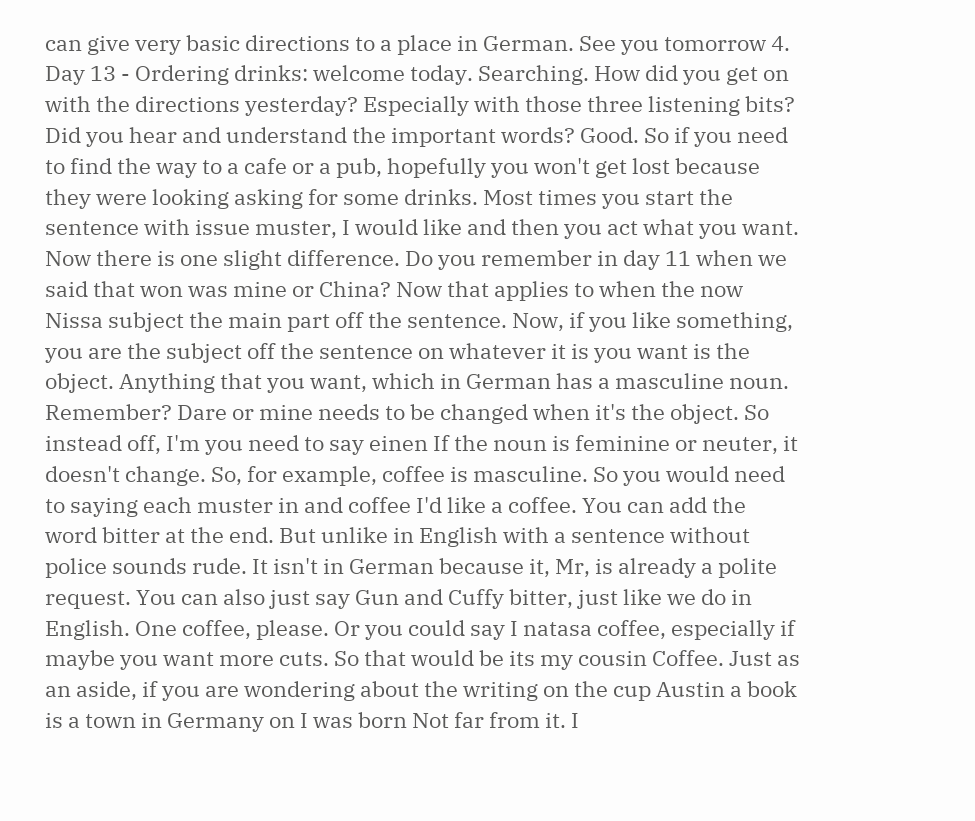can give very basic directions to a place in German. See you tomorrow 4. Day 13 - Ordering drinks: welcome today. Searching. How did you get on with the directions yesterday? Especially with those three listening bits? Did you hear and understand the important words? Good. So if you need to find the way to a cafe or a pub, hopefully you won't get lost because they were looking asking for some drinks. Most times you start the sentence with issue muster, I would like and then you act what you want. Now there is one slight difference. Do you remember in day 11 when we said that won was mine or China? Now that applies to when the now Nissa subject the main part off the sentence. Now, if you like something, you are the subject off the sentence on whatever it is you want is the object. Anything that you want, which in German has a masculine noun. Remember? Dare or mine needs to be changed when it's the object. So instead off, I'm you need to say einen If the noun is feminine or neuter, it doesn't change. So, for example, coffee is masculine. So you would need to saying each muster in and coffee I'd like a coffee. You can add the word bitter at the end. But unlike in English with a sentence without police sounds rude. It isn't in German because it, Mr, is already a polite request. You can also just say Gun and Cuffy bitter, just like we do in English. One coffee, please. Or you could say I natasa coffee, especially if maybe you want more cuts. So that would be its my cousin Coffee. Just as an aside, if you are wondering about the writing on the cup Austin a book is a town in Germany on I was born Not far from it. I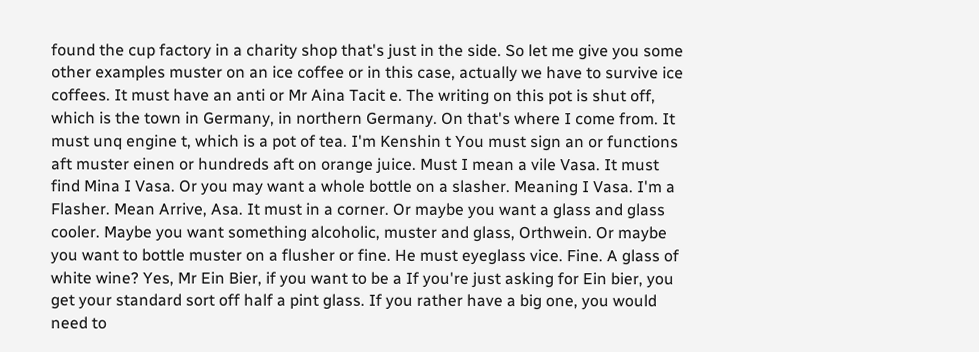found the cup factory in a charity shop that's just in the side. So let me give you some other examples muster on an ice coffee or in this case, actually we have to survive ice coffees. It must have an anti or Mr Aina Tacit e. The writing on this pot is shut off, which is the town in Germany, in northern Germany. On that's where I come from. It must unq engine t, which is a pot of tea. I'm Kenshin t You must sign an or functions aft muster einen or hundreds aft on orange juice. Must I mean a vile Vasa. It must find Mina I Vasa. Or you may want a whole bottle on a slasher. Meaning I Vasa. I'm a Flasher. Mean Arrive, Asa. It must in a corner. Or maybe you want a glass and glass cooler. Maybe you want something alcoholic, muster and glass, Orthwein. Or maybe you want to bottle muster on a flusher or fine. He must eyeglass vice. Fine. A glass of white wine? Yes, Mr Ein Bier, if you want to be a If you're just asking for Ein bier, you get your standard sort off half a pint glass. If you rather have a big one, you would need to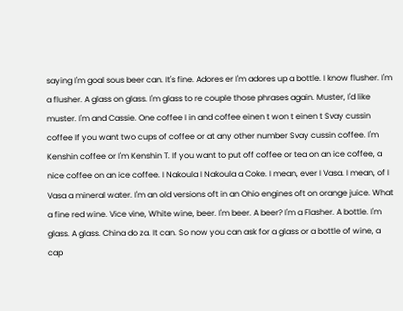saying I'm goal sous beer can. It's fine. Adores er I'm adores up a bottle. I know flusher. I'm a flusher. A glass on glass. I'm glass to re couple those phrases again. Muster, I'd like muster. I'm and Cassie. One coffee I in and coffee einen t won t einen t Svay cussin coffee If you want two cups of coffee or at any other number Svay cussin coffee. I'm Kenshin coffee or I'm Kenshin T. If you want to put off coffee or tea on an ice coffee, a nice coffee on an ice coffee. I Nakoula I Nakoula a Coke. I mean, ever I Vasa. I mean, of I Vasa a mineral water. I'm an old versions oft in an Ohio engines oft on orange juice. What a fine red wine. Vice vine, White wine, beer. I'm beer. A beer? I'm a Flasher. A bottle. I'm glass. A glass. China do za. It can. So now you can ask for a glass or a bottle of wine, a cap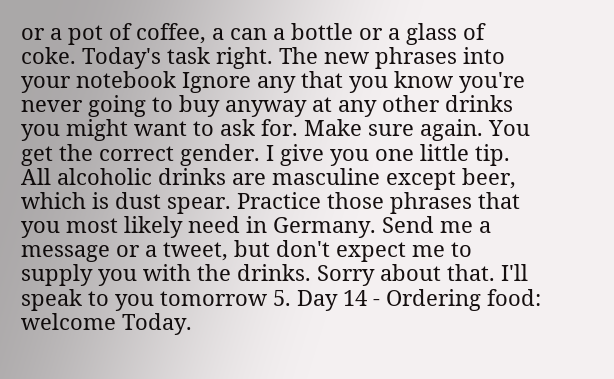or a pot of coffee, a can a bottle or a glass of coke. Today's task right. The new phrases into your notebook Ignore any that you know you're never going to buy anyway at any other drinks you might want to ask for. Make sure again. You get the correct gender. I give you one little tip. All alcoholic drinks are masculine except beer, which is dust spear. Practice those phrases that you most likely need in Germany. Send me a message or a tweet, but don't expect me to supply you with the drinks. Sorry about that. I'll speak to you tomorrow 5. Day 14 - Ordering food: welcome Today.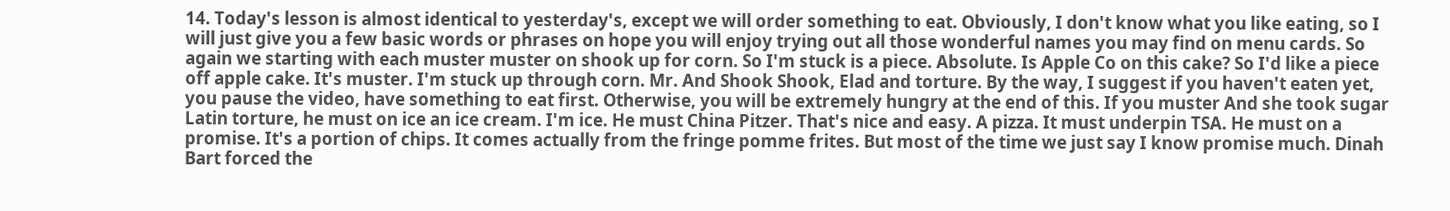14. Today's lesson is almost identical to yesterday's, except we will order something to eat. Obviously, I don't know what you like eating, so I will just give you a few basic words or phrases on hope you will enjoy trying out all those wonderful names you may find on menu cards. So again we starting with each muster muster on shook up for corn. So I'm stuck is a piece. Absolute. Is Apple Co on this cake? So I'd like a piece off apple cake. It's muster. I'm stuck up through corn. Mr. And Shook Shook, Elad and torture. By the way, I suggest if you haven't eaten yet, you pause the video, have something to eat first. Otherwise, you will be extremely hungry at the end of this. If you muster And she took sugar Latin torture, he must on ice an ice cream. I'm ice. He must China Pitzer. That's nice and easy. A pizza. It must underpin TSA. He must on a promise. It's a portion of chips. It comes actually from the fringe pomme frites. But most of the time we just say I know promise much. Dinah Bart forced the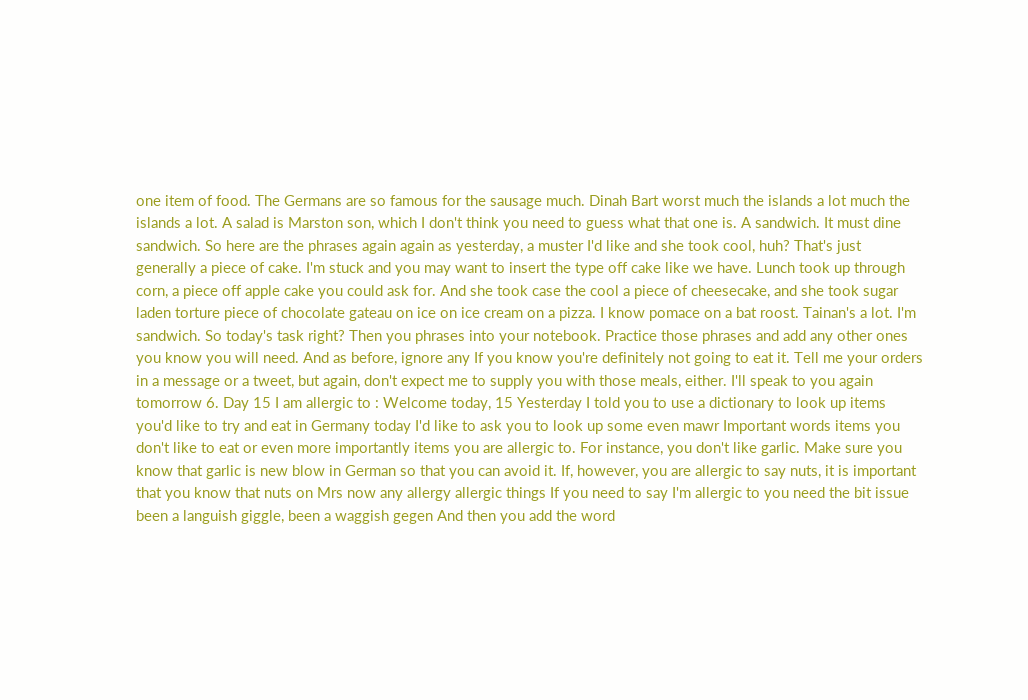one item of food. The Germans are so famous for the sausage much. Dinah Bart worst much the islands a lot much the islands a lot. A salad is Marston son, which I don't think you need to guess what that one is. A sandwich. It must dine sandwich. So here are the phrases again again as yesterday, a muster I'd like and she took cool, huh? That's just generally a piece of cake. I'm stuck and you may want to insert the type off cake like we have. Lunch took up through corn, a piece off apple cake you could ask for. And she took case the cool a piece of cheesecake, and she took sugar laden torture piece of chocolate gateau on ice on ice cream on a pizza. I know pomace on a bat roost. Tainan's a lot. I'm sandwich. So today's task right? Then you phrases into your notebook. Practice those phrases and add any other ones you know you will need. And as before, ignore any If you know you're definitely not going to eat it. Tell me your orders in a message or a tweet, but again, don't expect me to supply you with those meals, either. I'll speak to you again tomorrow 6. Day 15 I am allergic to : Welcome today, 15 Yesterday I told you to use a dictionary to look up items you'd like to try and eat in Germany today I'd like to ask you to look up some even mawr Important words items you don't like to eat or even more importantly items you are allergic to. For instance, you don't like garlic. Make sure you know that garlic is new blow in German so that you can avoid it. If, however, you are allergic to say nuts, it is important that you know that nuts on Mrs now any allergy allergic things If you need to say I'm allergic to you need the bit issue been a languish giggle, been a waggish gegen And then you add the word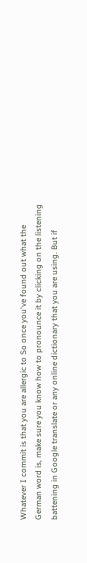Whatever I commit is that you are allergic to So once you've found out what the German word is, make sure you know how to pronounce it by clicking on the listening battening in Google translate or any online dictionary that you are using. But if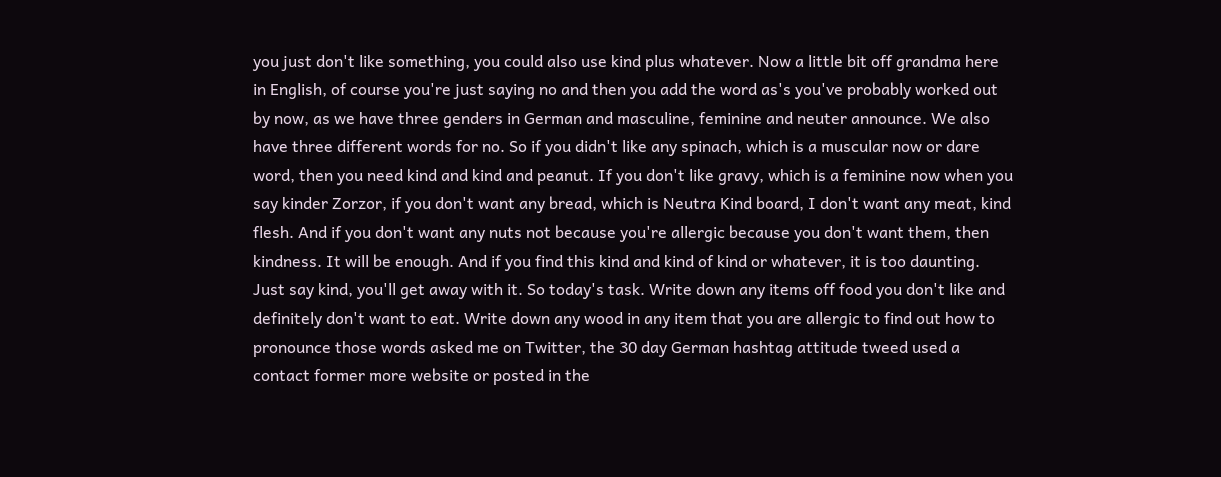you just don't like something, you could also use kind plus whatever. Now a little bit off grandma here in English, of course you're just saying no and then you add the word as's you've probably worked out by now, as we have three genders in German and masculine, feminine and neuter announce. We also have three different words for no. So if you didn't like any spinach, which is a muscular now or dare word, then you need kind and kind and peanut. If you don't like gravy, which is a feminine now when you say kinder Zorzor, if you don't want any bread, which is Neutra Kind board, I don't want any meat, kind flesh. And if you don't want any nuts not because you're allergic because you don't want them, then kindness. It will be enough. And if you find this kind and kind of kind or whatever, it is too daunting. Just say kind, you'll get away with it. So today's task. Write down any items off food you don't like and definitely don't want to eat. Write down any wood in any item that you are allergic to find out how to pronounce those words asked me on Twitter, the 30 day German hashtag attitude tweed used a contact former more website or posted in the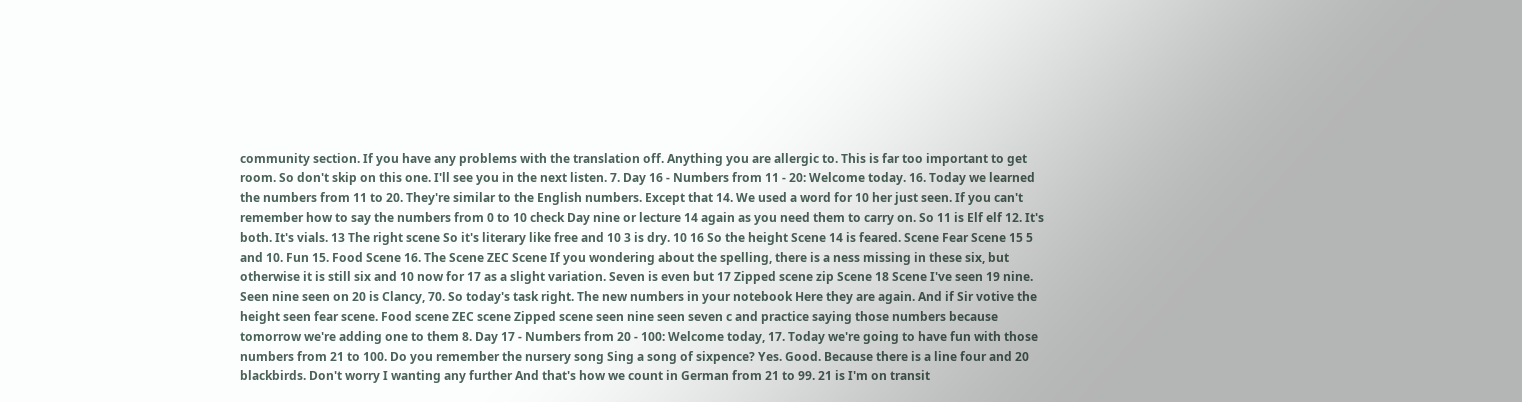community section. If you have any problems with the translation off. Anything you are allergic to. This is far too important to get room. So don't skip on this one. I'll see you in the next listen. 7. Day 16 - Numbers from 11 - 20: Welcome today. 16. Today we learned the numbers from 11 to 20. They're similar to the English numbers. Except that 14. We used a word for 10 her just seen. If you can't remember how to say the numbers from 0 to 10 check Day nine or lecture 14 again as you need them to carry on. So 11 is Elf elf 12. It's both. It's vials. 13 The right scene So it's literary like free and 10 3 is dry. 10 16 So the height Scene 14 is feared. Scene Fear Scene 15 5 and 10. Fun 15. Food Scene 16. The Scene ZEC Scene If you wondering about the spelling, there is a ness missing in these six, but otherwise it is still six and 10 now for 17 as a slight variation. Seven is even but 17 Zipped scene zip Scene 18 Scene I've seen 19 nine. Seen nine seen on 20 is Clancy, 70. So today's task right. The new numbers in your notebook Here they are again. And if Sir votive the height seen fear scene. Food scene ZEC scene Zipped scene seen nine seen seven c and practice saying those numbers because tomorrow we're adding one to them 8. Day 17 - Numbers from 20 - 100: Welcome today, 17. Today we're going to have fun with those numbers from 21 to 100. Do you remember the nursery song Sing a song of sixpence? Yes. Good. Because there is a line four and 20 blackbirds. Don't worry I wanting any further And that's how we count in German from 21 to 99. 21 is I'm on transit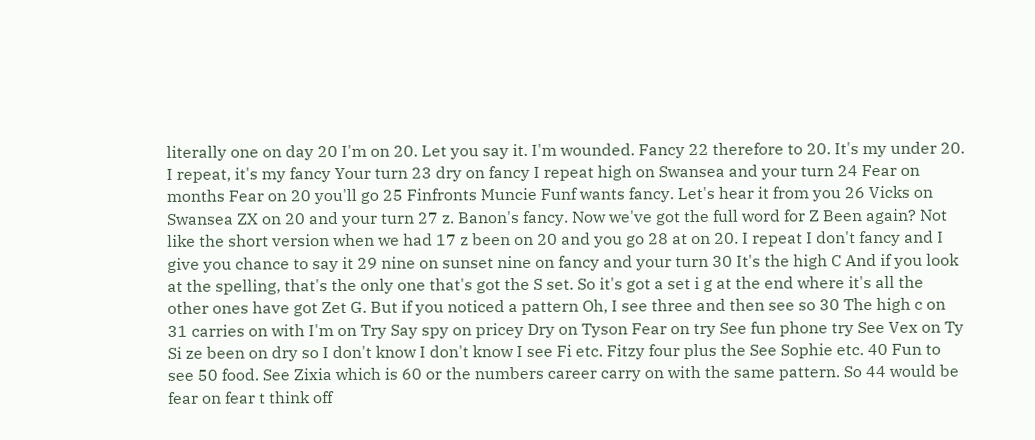literally one on day 20 I'm on 20. Let you say it. I'm wounded. Fancy 22 therefore to 20. It's my under 20. I repeat, it's my fancy Your turn 23 dry on fancy I repeat high on Swansea and your turn 24 Fear on months Fear on 20 you'll go 25 Finfronts Muncie Funf wants fancy. Let's hear it from you 26 Vicks on Swansea ZX on 20 and your turn 27 z. Banon's fancy. Now we've got the full word for Z Been again? Not like the short version when we had 17 z been on 20 and you go 28 at on 20. I repeat I don't fancy and I give you chance to say it 29 nine on sunset nine on fancy and your turn 30 It's the high C And if you look at the spelling, that's the only one that's got the S set. So it's got a set i g at the end where it's all the other ones have got Zet G. But if you noticed a pattern Oh, I see three and then see so 30 The high c on 31 carries on with I'm on Try Say spy on pricey Dry on Tyson Fear on try See fun phone try See Vex on Ty Si ze been on dry so I don't know I don't know I see Fi etc. Fitzy four plus the See Sophie etc. 40 Fun to see 50 food. See Zixia which is 60 or the numbers career carry on with the same pattern. So 44 would be fear on fear t think off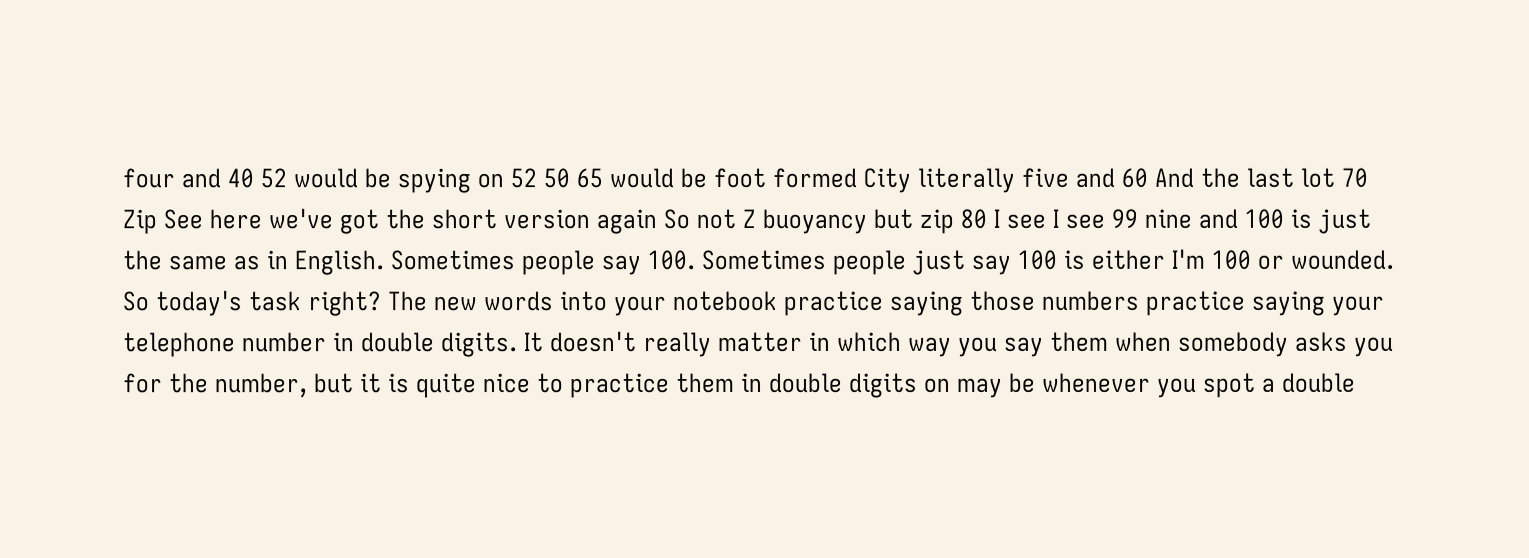four and 40 52 would be spying on 52 50 65 would be foot formed City literally five and 60 And the last lot 70 Zip See here we've got the short version again So not Z buoyancy but zip 80 I see I see 99 nine and 100 is just the same as in English. Sometimes people say 100. Sometimes people just say 100 is either I'm 100 or wounded. So today's task right? The new words into your notebook practice saying those numbers practice saying your telephone number in double digits. It doesn't really matter in which way you say them when somebody asks you for the number, but it is quite nice to practice them in double digits on may be whenever you spot a double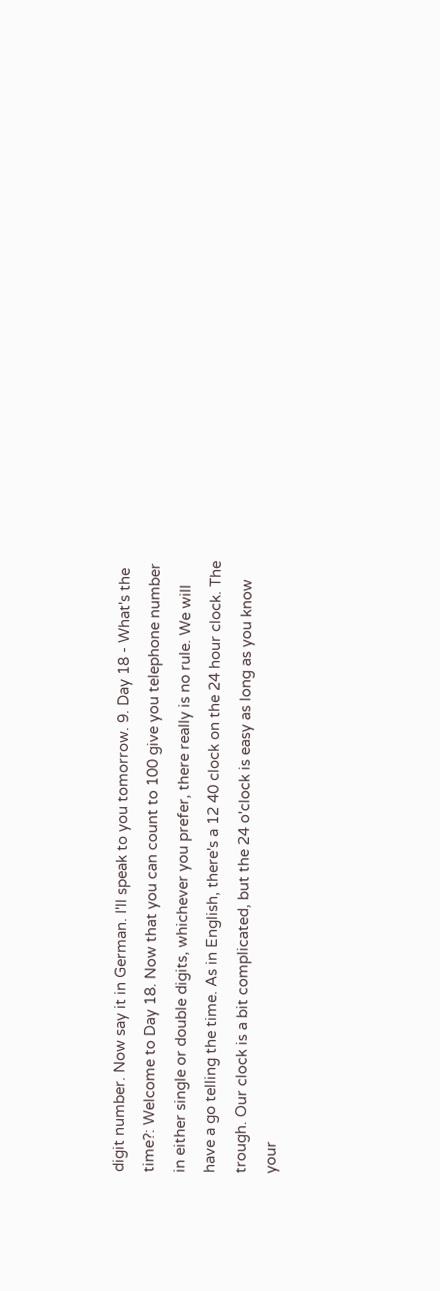digit number. Now say it in German. I'll speak to you tomorrow. 9. Day 18 - What's the time?: Welcome to Day 18. Now that you can count to 100 give you telephone number in either single or double digits, whichever you prefer, there really is no rule. We will have a go telling the time. As in English, there's a 12 40 clock on the 24 hour clock. The trough. Our clock is a bit complicated, but the 24 o'clock is easy as long as you know your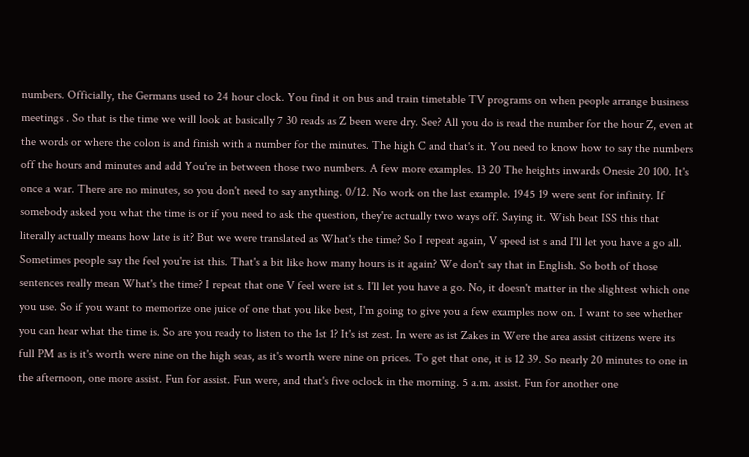numbers. Officially, the Germans used to 24 hour clock. You find it on bus and train timetable TV programs on when people arrange business meetings . So that is the time we will look at basically 7 30 reads as Z been were dry. See? All you do is read the number for the hour Z, even at the words or where the colon is and finish with a number for the minutes. The high C and that's it. You need to know how to say the numbers off the hours and minutes and add You're in between those two numbers. A few more examples. 13 20 The heights inwards Onesie 20 100. It's once a war. There are no minutes, so you don't need to say anything. 0/12. No work on the last example. 1945 19 were sent for infinity. If somebody asked you what the time is or if you need to ask the question, they're actually two ways off. Saying it. Wish beat ISS this that literally actually means how late is it? But we were translated as What's the time? So I repeat again, V speed ist s and I'll let you have a go all. Sometimes people say the feel you're ist this. That's a bit like how many hours is it again? We don't say that in English. So both of those sentences really mean What's the time? I repeat that one V feel were ist s. I'll let you have a go. No, it doesn't matter in the slightest which one you use. So if you want to memorize one juice of one that you like best, I'm going to give you a few examples now on. I want to see whether you can hear what the time is. So are you ready to listen to the 1st 1? It's ist zest. In were as ist Zakes in Were the area assist citizens were its full PM as is it's worth were nine on the high seas, as it's worth were nine on prices. To get that one, it is 12 39. So nearly 20 minutes to one in the afternoon, one more assist. Fun for assist. Fun were, and that's five oclock in the morning. 5 a.m. assist. Fun for another one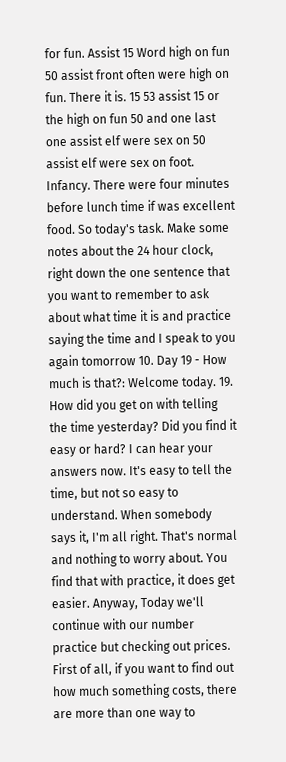for fun. Assist 15 Word high on fun 50 assist front often were high on fun. There it is. 15 53 assist 15 or the high on fun 50 and one last one assist elf were sex on 50 assist elf were sex on foot. Infancy. There were four minutes before lunch time if was excellent food. So today's task. Make some notes about the 24 hour clock, right down the one sentence that you want to remember to ask about what time it is and practice saying the time and I speak to you again tomorrow 10. Day 19 - How much is that?: Welcome today. 19. How did you get on with telling the time yesterday? Did you find it easy or hard? I can hear your answers now. It's easy to tell the time, but not so easy to understand. When somebody says it, I'm all right. That's normal and nothing to worry about. You find that with practice, it does get easier. Anyway, Today we'll continue with our number practice but checking out prices. First of all, if you want to find out how much something costs, there are more than one way to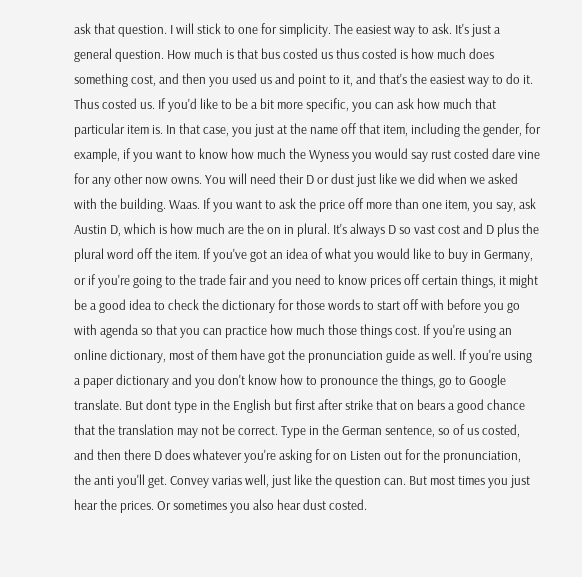ask that question. I will stick to one for simplicity. The easiest way to ask. It's just a general question. How much is that bus costed us thus costed is how much does something cost, and then you used us and point to it, and that's the easiest way to do it. Thus costed us. If you'd like to be a bit more specific, you can ask how much that particular item is. In that case, you just at the name off that item, including the gender, for example, if you want to know how much the Wyness you would say rust costed dare vine for any other now owns. You will need their D or dust just like we did when we asked with the building. Waas. If you want to ask the price off more than one item, you say, ask Austin D, which is how much are the on in plural. It's always D so vast cost and D plus the plural word off the item. If you've got an idea of what you would like to buy in Germany, or if you're going to the trade fair and you need to know prices off certain things, it might be a good idea to check the dictionary for those words to start off with before you go with agenda so that you can practice how much those things cost. If you're using an online dictionary, most of them have got the pronunciation guide as well. If you're using a paper dictionary and you don't know how to pronounce the things, go to Google translate. But dont type in the English but first after strike that on bears a good chance that the translation may not be correct. Type in the German sentence, so of us costed, and then there D does whatever you're asking for on Listen out for the pronunciation, the anti you'll get. Convey varias well, just like the question can. But most times you just hear the prices. Or sometimes you also hear dust costed.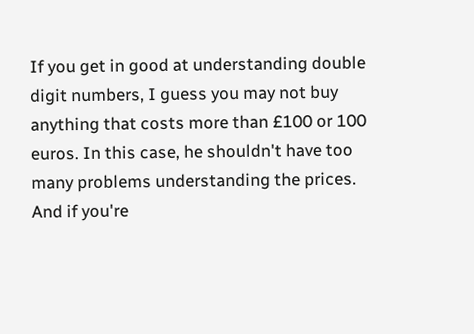If you get in good at understanding double digit numbers, I guess you may not buy anything that costs more than £100 or 100 euros. In this case, he shouldn't have too many problems understanding the prices. And if you're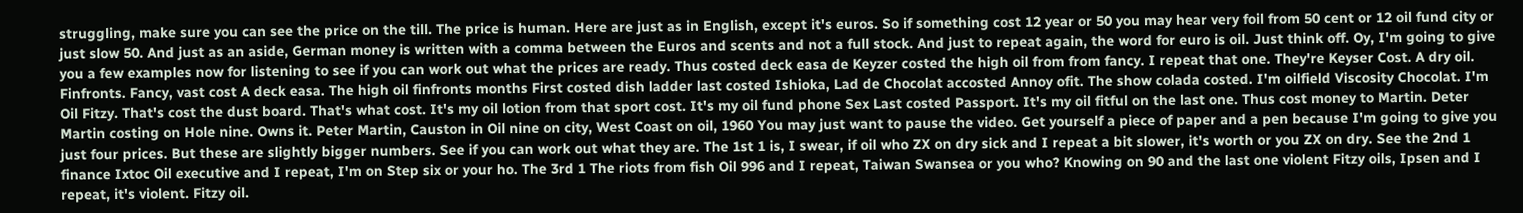struggling, make sure you can see the price on the till. The price is human. Here are just as in English, except it's euros. So if something cost 12 year or 50 you may hear very foil from 50 cent or 12 oil fund city or just slow 50. And just as an aside, German money is written with a comma between the Euros and scents and not a full stock. And just to repeat again, the word for euro is oil. Just think off. Oy, I'm going to give you a few examples now for listening to see if you can work out what the prices are ready. Thus costed deck easa de Keyzer costed the high oil from from fancy. I repeat that one. They're Keyser Cost. A dry oil. Finfronts. Fancy, vast cost A deck easa. The high oil finfronts months First costed dish ladder last costed Ishioka, Lad de Chocolat accosted Annoy ofit. The show colada costed. I'm oilfield Viscosity Chocolat. I'm Oil Fitzy. That's cost the dust board. That's what cost. It's my oil lotion from that sport cost. It's my oil fund phone Sex Last costed Passport. It's my oil fitful on the last one. Thus cost money to Martin. Deter Martin costing on Hole nine. Owns it. Peter Martin, Causton in Oil nine on city, West Coast on oil, 1960 You may just want to pause the video. Get yourself a piece of paper and a pen because I'm going to give you just four prices. But these are slightly bigger numbers. See if you can work out what they are. The 1st 1 is, I swear, if oil who ZX on dry sick and I repeat a bit slower, it's worth or you ZX on dry. See the 2nd 1 finance Ixtoc Oil executive and I repeat, I'm on Step six or your ho. The 3rd 1 The riots from fish Oil 996 and I repeat, Taiwan Swansea or you who? Knowing on 90 and the last one violent Fitzy oils, Ipsen and I repeat, it's violent. Fitzy oil.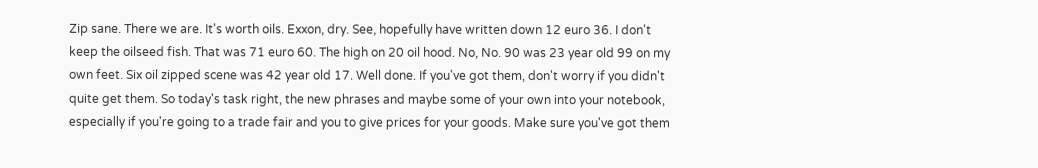Zip sane. There we are. It's worth oils. Exxon, dry. See, hopefully have written down 12 euro 36. I don't keep the oilseed fish. That was 71 euro 60. The high on 20 oil hood. No, No. 90 was 23 year old 99 on my own feet. Six oil zipped scene was 42 year old 17. Well done. If you've got them, don't worry if you didn't quite get them. So today's task right, the new phrases and maybe some of your own into your notebook, especially if you're going to a trade fair and you to give prices for your goods. Make sure you've got them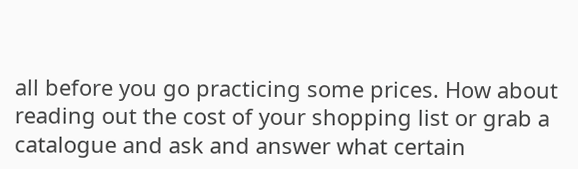all before you go practicing some prices. How about reading out the cost of your shopping list or grab a catalogue and ask and answer what certain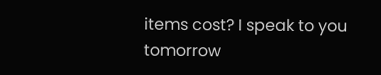items cost? I speak to you tomorrow